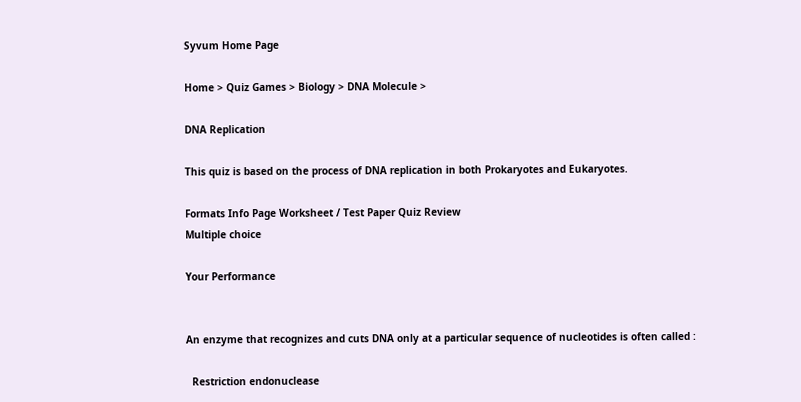Syvum Home Page

Home > Quiz Games > Biology > DNA Molecule >

DNA Replication

This quiz is based on the process of DNA replication in both Prokaryotes and Eukaryotes.

Formats Info Page Worksheet / Test Paper Quiz Review
Multiple choice

Your Performance


An enzyme that recognizes and cuts DNA only at a particular sequence of nucleotides is often called :

  Restriction endonuclease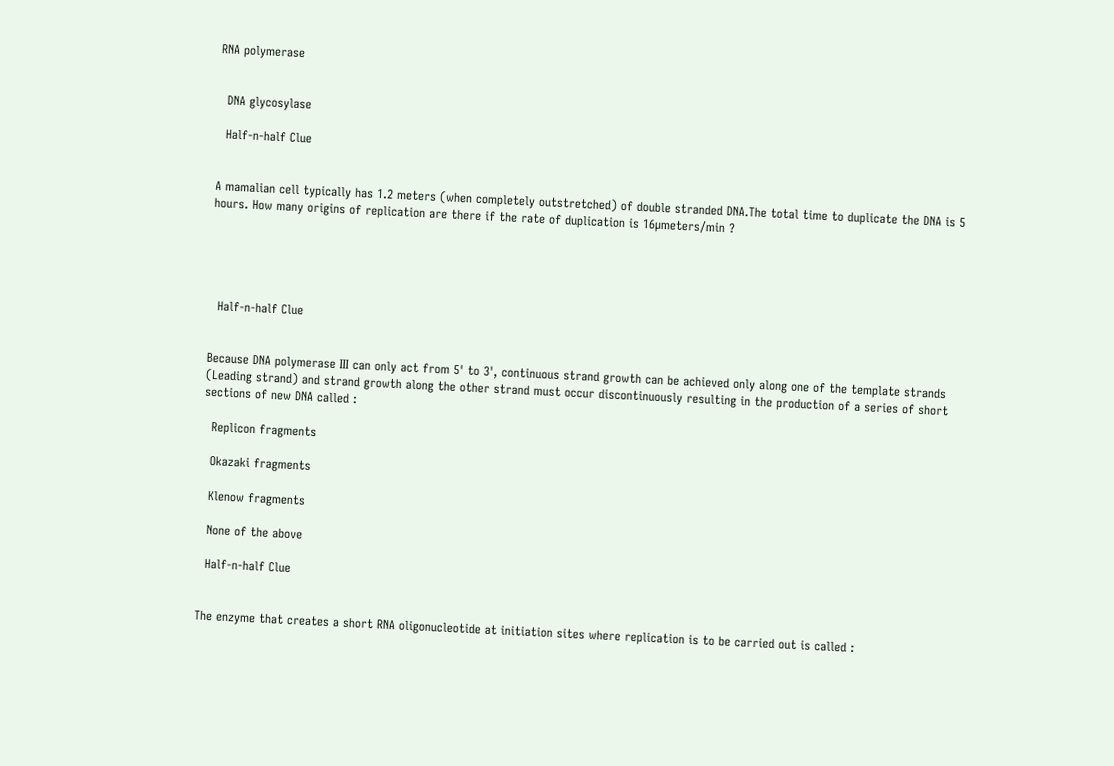RNA polymerase


  DNA glycosylase

  Half-n-half Clue


A mamalian cell typically has 1.2 meters (when completely outstretched) of double stranded DNA.The total time to duplicate the DNA is 5 hours. How many origins of replication are there if the rate of duplication is 16µmeters/min ?





  Half-n-half Clue


Because DNA polymerase III can only act from 5' to 3', continuous strand growth can be achieved only along one of the template strands (Leading strand) and strand growth along the other strand must occur discontinuously resulting in the production of a series of short sections of new DNA called :

  Replicon fragments

  Okazaki fragments

  Klenow fragments

  None of the above

  Half-n-half Clue


The enzyme that creates a short RNA oligonucleotide at initiation sites where replication is to be carried out is called :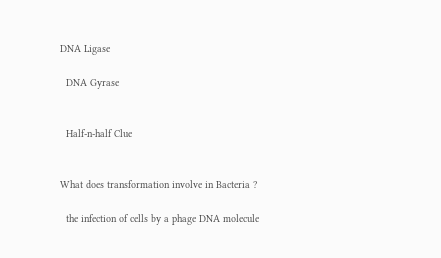DNA Ligase

  DNA Gyrase


  Half-n-half Clue


What does transformation involve in Bacteria ?

  the infection of cells by a phage DNA molecule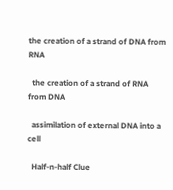the creation of a strand of DNA from RNA

  the creation of a strand of RNA from DNA

  assimilation of external DNA into a cell

  Half-n-half Clue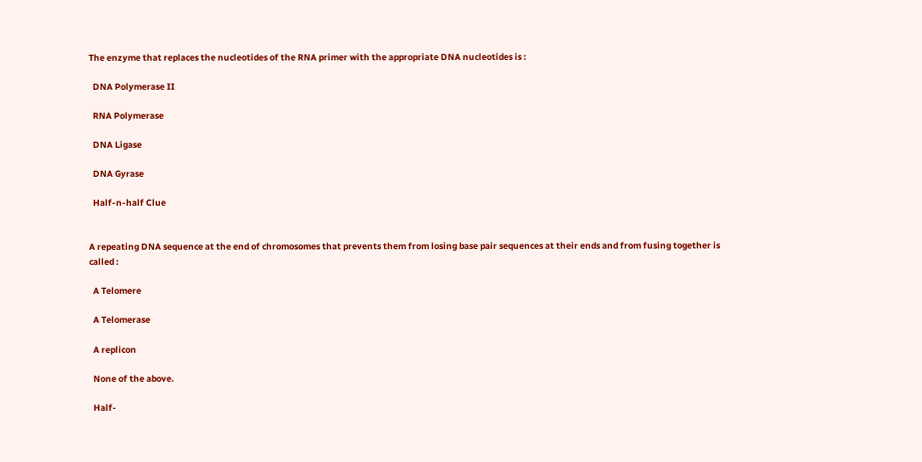The enzyme that replaces the nucleotides of the RNA primer with the appropriate DNA nucleotides is :

  DNA Polymerase II

  RNA Polymerase

  DNA Ligase

  DNA Gyrase

  Half-n-half Clue


A repeating DNA sequence at the end of chromosomes that prevents them from losing base pair sequences at their ends and from fusing together is called :

  A Telomere

  A Telomerase

  A replicon

  None of the above.

  Half-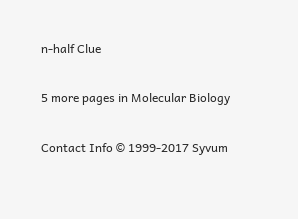n-half Clue

5 more pages in Molecular Biology

Contact Info © 1999-2017 Syvum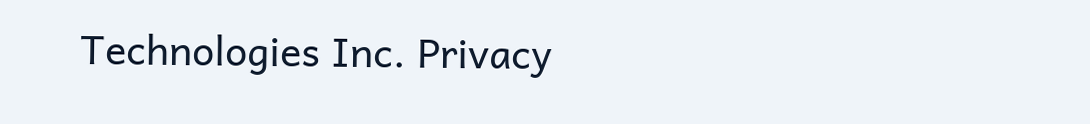Technologies Inc. Privacy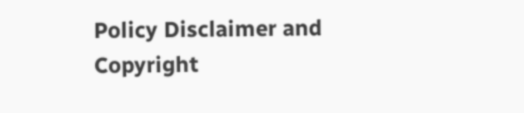Policy Disclaimer and Copyright